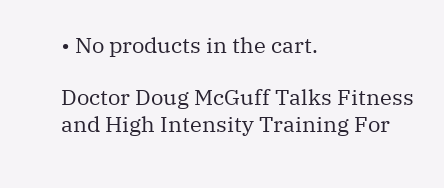• No products in the cart.

Doctor Doug McGuff Talks Fitness and High Intensity Training For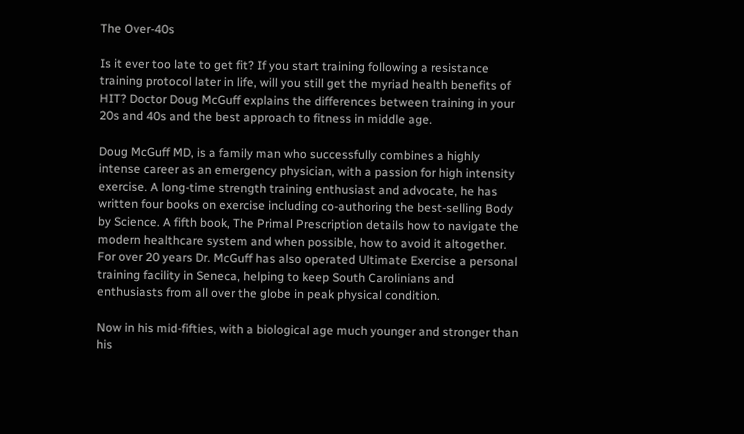The Over-40s

Is it ever too late to get fit? If you start training following a resistance training protocol later in life, will you still get the myriad health benefits of HIT? Doctor Doug McGuff explains the differences between training in your 20s and 40s and the best approach to fitness in middle age.

Doug McGuff MD, is a family man who successfully combines a highly intense career as an emergency physician, with a passion for high intensity exercise. A long-time strength training enthusiast and advocate, he has written four books on exercise including co-authoring the best-selling Body by Science. A fifth book, The Primal Prescription details how to navigate the modern healthcare system and when possible, how to avoid it altogether. For over 20 years Dr. McGuff has also operated Ultimate Exercise a personal training facility in Seneca, helping to keep South Carolinians and enthusiasts from all over the globe in peak physical condition.

Now in his mid-fifties, with a biological age much younger and stronger than his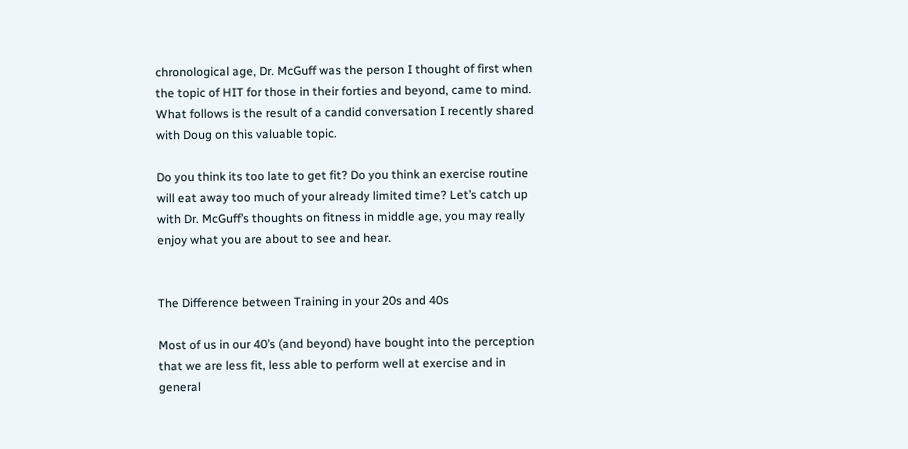chronological age, Dr. McGuff was the person I thought of first when the topic of HIT for those in their forties and beyond, came to mind. What follows is the result of a candid conversation I recently shared with Doug on this valuable topic.

Do you think its too late to get fit? Do you think an exercise routine will eat away too much of your already limited time? Let’s catch up with Dr. McGuff’s thoughts on fitness in middle age, you may really enjoy what you are about to see and hear.


The Difference between Training in your 20s and 40s

Most of us in our 40’s (and beyond) have bought into the perception that we are less fit, less able to perform well at exercise and in general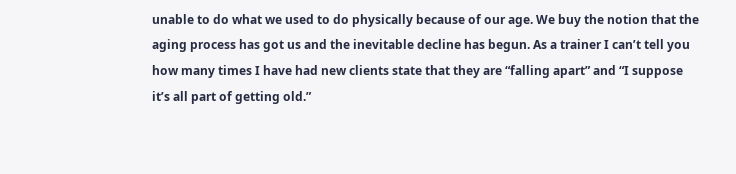unable to do what we used to do physically because of our age. We buy the notion that the aging process has got us and the inevitable decline has begun. As a trainer I can’t tell you how many times I have had new clients state that they are “falling apart” and “I suppose it’s all part of getting old.”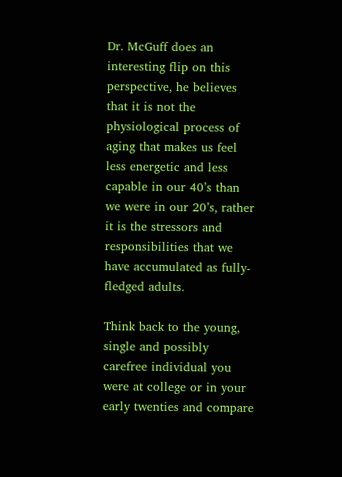Dr. McGuff does an interesting flip on this perspective, he believes that it is not the physiological process of aging that makes us feel less energetic and less capable in our 40’s than we were in our 20’s, rather it is the stressors and responsibilities that we have accumulated as fully-fledged adults.

Think back to the young, single and possibly carefree individual you were at college or in your early twenties and compare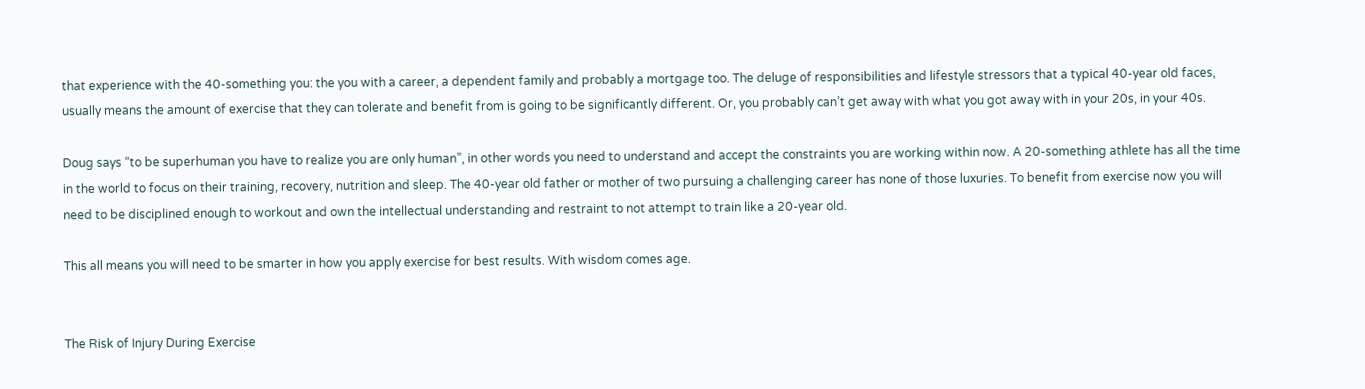that experience with the 40-something you: the you with a career, a dependent family and probably a mortgage too. The deluge of responsibilities and lifestyle stressors that a typical 40-year old faces, usually means the amount of exercise that they can tolerate and benefit from is going to be significantly different. Or, you probably can’t get away with what you got away with in your 20s, in your 40s.

Doug says “to be superhuman you have to realize you are only human”, in other words you need to understand and accept the constraints you are working within now. A 20-something athlete has all the time in the world to focus on their training, recovery, nutrition and sleep. The 40-year old father or mother of two pursuing a challenging career has none of those luxuries. To benefit from exercise now you will need to be disciplined enough to workout and own the intellectual understanding and restraint to not attempt to train like a 20-year old.

This all means you will need to be smarter in how you apply exercise for best results. With wisdom comes age.


The Risk of Injury During Exercise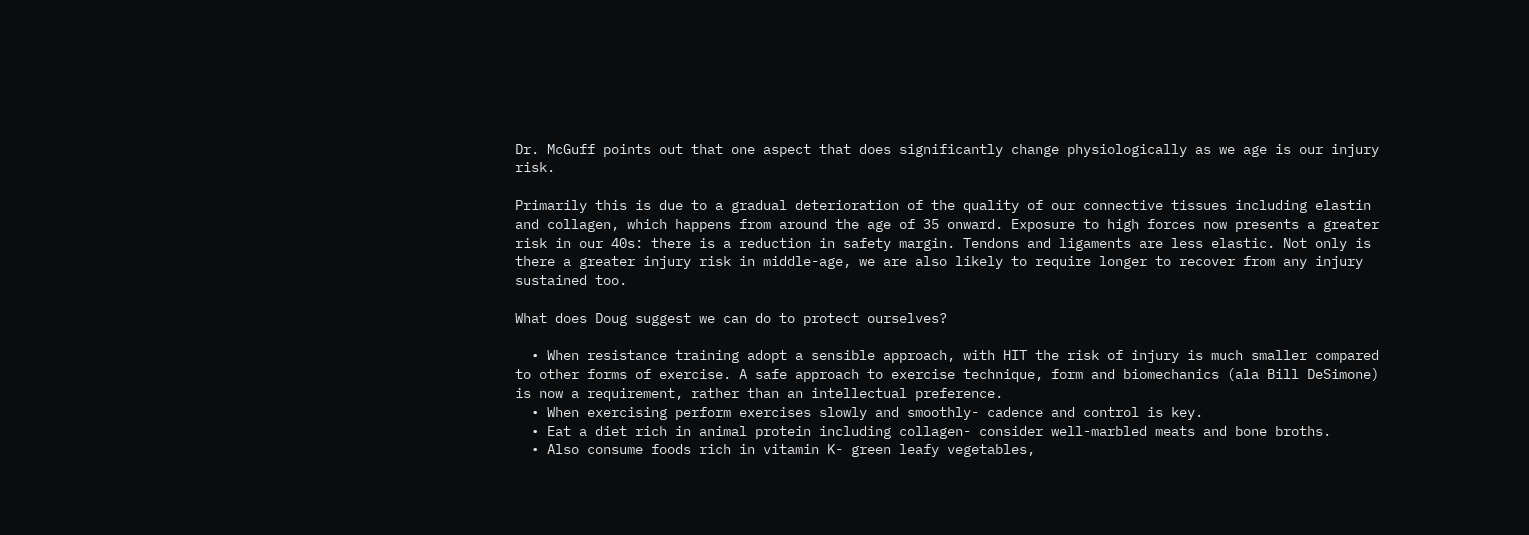Dr. McGuff points out that one aspect that does significantly change physiologically as we age is our injury risk.

Primarily this is due to a gradual deterioration of the quality of our connective tissues including elastin and collagen, which happens from around the age of 35 onward. Exposure to high forces now presents a greater risk in our 40s: there is a reduction in safety margin. Tendons and ligaments are less elastic. Not only is there a greater injury risk in middle-age, we are also likely to require longer to recover from any injury sustained too.

What does Doug suggest we can do to protect ourselves?

  • When resistance training adopt a sensible approach, with HIT the risk of injury is much smaller compared to other forms of exercise. A safe approach to exercise technique, form and biomechanics (ala Bill DeSimone) is now a requirement, rather than an intellectual preference.
  • When exercising perform exercises slowly and smoothly- cadence and control is key.
  • Eat a diet rich in animal protein including collagen- consider well-marbled meats and bone broths.
  • Also consume foods rich in vitamin K- green leafy vegetables,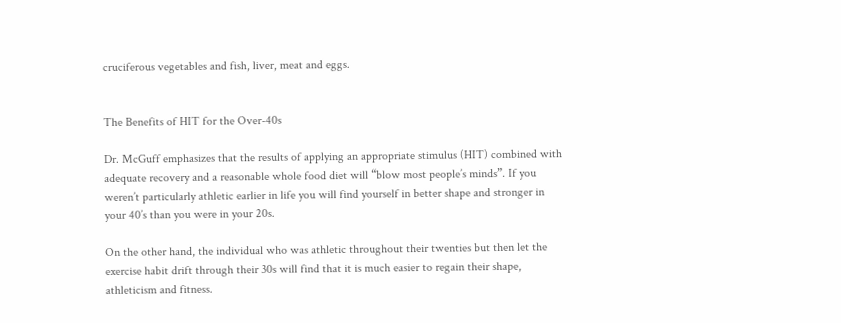cruciferous vegetables and fish, liver, meat and eggs.


The Benefits of HIT for the Over-40s

Dr. McGuff emphasizes that the results of applying an appropriate stimulus (HIT) combined with adequate recovery and a reasonable whole food diet will “blow most people’s minds”. If you weren’t particularly athletic earlier in life you will find yourself in better shape and stronger in your 40’s than you were in your 20s.

On the other hand, the individual who was athletic throughout their twenties but then let the exercise habit drift through their 30s will find that it is much easier to regain their shape, athleticism and fitness.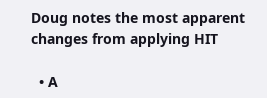Doug notes the most apparent changes from applying HIT

  • A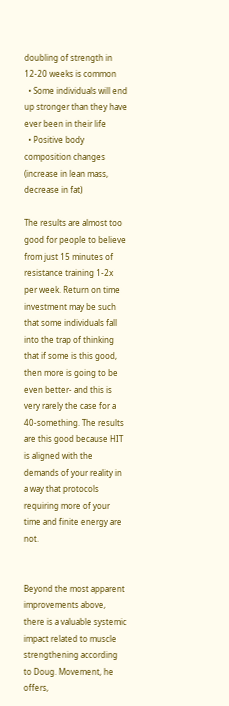doubling of strength in 12-20 weeks is common
  • Some individuals will end up stronger than they have ever been in their life
  • Positive body composition changes (increase in lean mass, decrease in fat)

The results are almost too good for people to believe from just 15 minutes of resistance training 1-2x per week. Return on time investment may be such that some individuals fall into the trap of thinking that if some is this good, then more is going to be even better- and this is very rarely the case for a 40-something. The results are this good because HIT is aligned with the demands of your reality in a way that protocols requiring more of your time and finite energy are not.


Beyond the most apparent improvements above, there is a valuable systemic impact related to muscle strengthening according to Doug. Movement, he offers,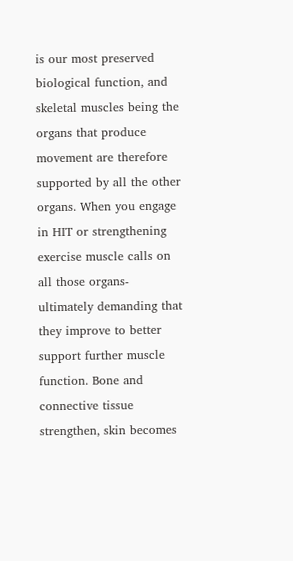is our most preserved biological function, and skeletal muscles being the organs that produce movement are therefore supported by all the other organs. When you engage in HIT or strengthening exercise muscle calls on all those organs- ultimately demanding that they improve to better support further muscle function. Bone and connective tissue strengthen, skin becomes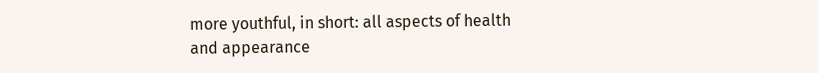more youthful, in short: all aspects of health and appearance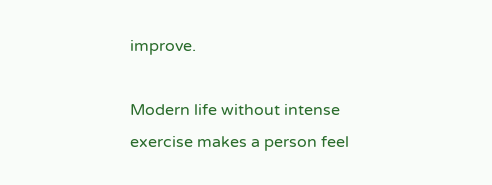improve.

Modern life without intense exercise makes a person feel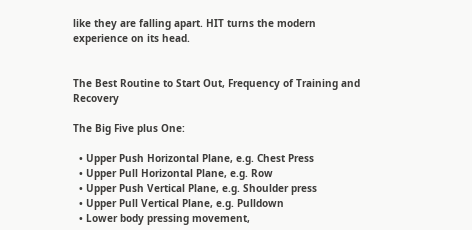like they are falling apart. HIT turns the modern experience on its head.


The Best Routine to Start Out, Frequency of Training and Recovery

The Big Five plus One:

  • Upper Push Horizontal Plane, e.g. Chest Press
  • Upper Pull Horizontal Plane, e.g. Row
  • Upper Push Vertical Plane, e.g. Shoulder press
  • Upper Pull Vertical Plane, e.g. Pulldown
  • Lower body pressing movement,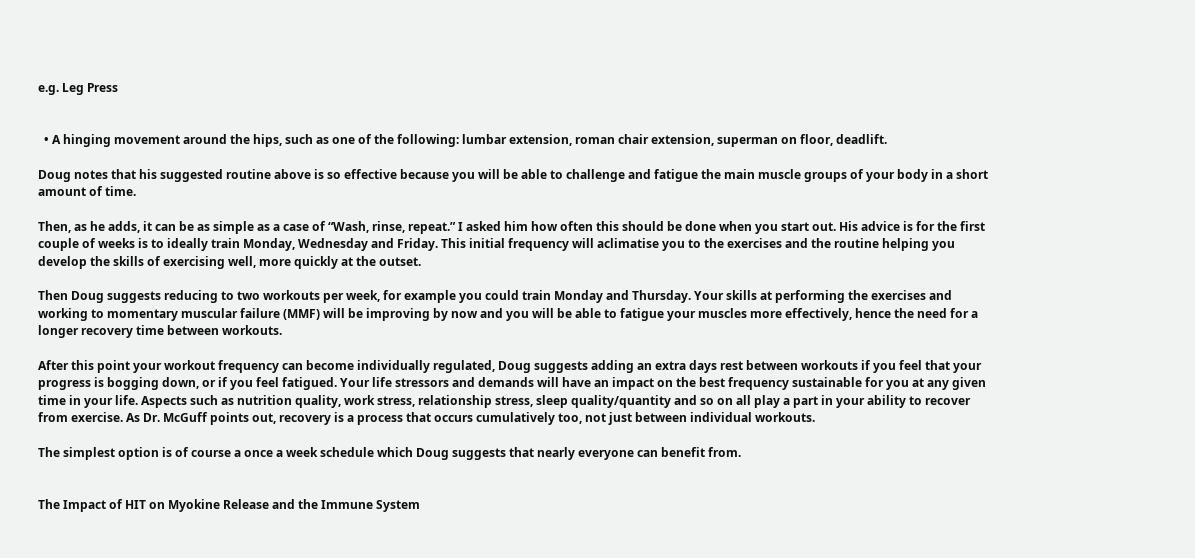e.g. Leg Press


  • A hinging movement around the hips, such as one of the following: lumbar extension, roman chair extension, superman on floor, deadlift.

Doug notes that his suggested routine above is so effective because you will be able to challenge and fatigue the main muscle groups of your body in a short amount of time.

Then, as he adds, it can be as simple as a case of “Wash, rinse, repeat.” I asked him how often this should be done when you start out. His advice is for the first couple of weeks is to ideally train Monday, Wednesday and Friday. This initial frequency will aclimatise you to the exercises and the routine helping you develop the skills of exercising well, more quickly at the outset.

Then Doug suggests reducing to two workouts per week, for example you could train Monday and Thursday. Your skills at performing the exercises and working to momentary muscular failure (MMF) will be improving by now and you will be able to fatigue your muscles more effectively, hence the need for a longer recovery time between workouts.

After this point your workout frequency can become individually regulated, Doug suggests adding an extra days rest between workouts if you feel that your progress is bogging down, or if you feel fatigued. Your life stressors and demands will have an impact on the best frequency sustainable for you at any given time in your life. Aspects such as nutrition quality, work stress, relationship stress, sleep quality/quantity and so on all play a part in your ability to recover from exercise. As Dr. McGuff points out, recovery is a process that occurs cumulatively too, not just between individual workouts.

The simplest option is of course a once a week schedule which Doug suggests that nearly everyone can benefit from.


The Impact of HIT on Myokine Release and the Immune System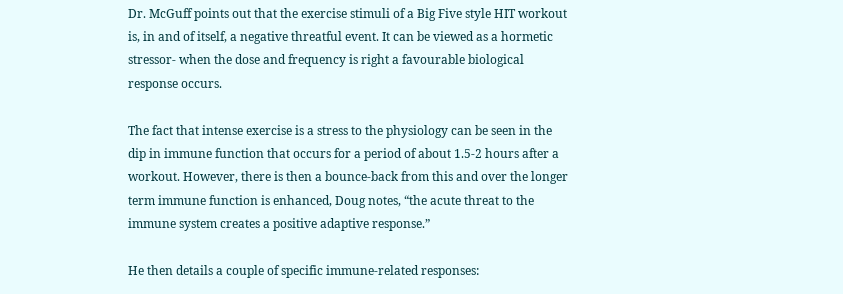Dr. McGuff points out that the exercise stimuli of a Big Five style HIT workout is, in and of itself, a negative threatful event. It can be viewed as a hormetic stressor- when the dose and frequency is right a favourable biological response occurs.

The fact that intense exercise is a stress to the physiology can be seen in the dip in immune function that occurs for a period of about 1.5-2 hours after a workout. However, there is then a bounce-back from this and over the longer term immune function is enhanced, Doug notes, “the acute threat to the immune system creates a positive adaptive response.”

He then details a couple of specific immune-related responses: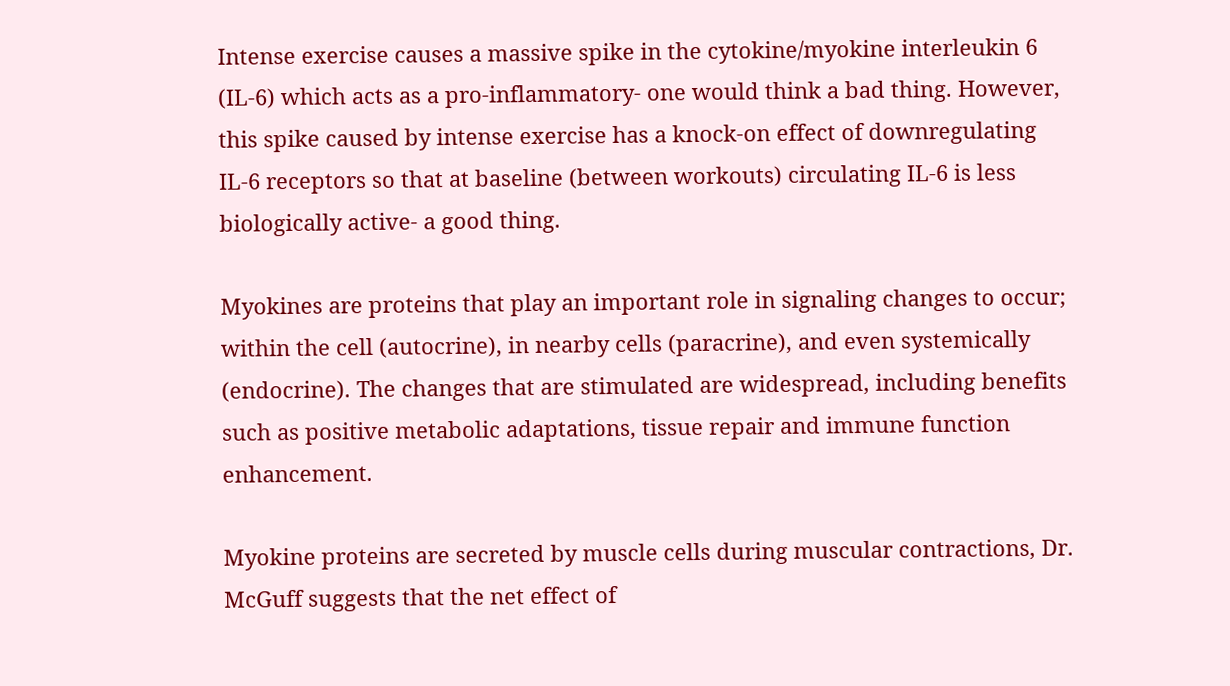Intense exercise causes a massive spike in the cytokine/myokine interleukin 6 (IL-6) which acts as a pro-inflammatory- one would think a bad thing. However, this spike caused by intense exercise has a knock-on effect of downregulating IL-6 receptors so that at baseline (between workouts) circulating IL-6 is less biologically active- a good thing.

Myokines are proteins that play an important role in signaling changes to occur; within the cell (autocrine), in nearby cells (paracrine), and even systemically (endocrine). The changes that are stimulated are widespread, including benefits such as positive metabolic adaptations, tissue repair and immune function enhancement.

Myokine proteins are secreted by muscle cells during muscular contractions, Dr. McGuff suggests that the net effect of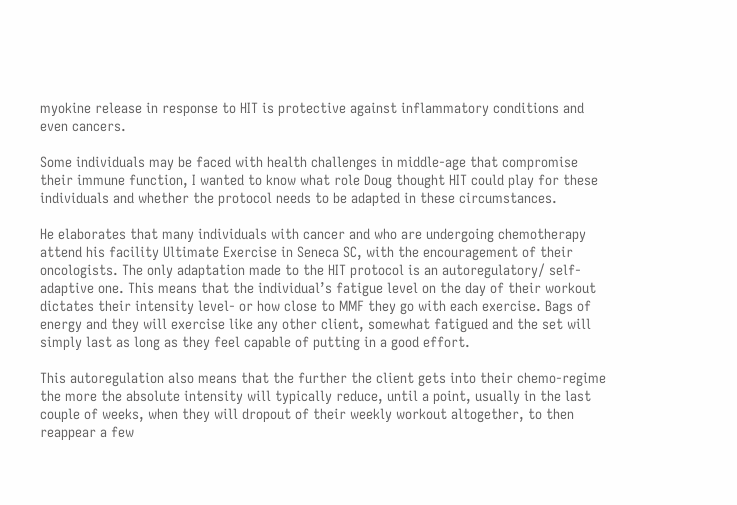myokine release in response to HIT is protective against inflammatory conditions and even cancers.

Some individuals may be faced with health challenges in middle-age that compromise their immune function, I wanted to know what role Doug thought HIT could play for these individuals and whether the protocol needs to be adapted in these circumstances.

He elaborates that many individuals with cancer and who are undergoing chemotherapy attend his facility Ultimate Exercise in Seneca SC, with the encouragement of their oncologists. The only adaptation made to the HIT protocol is an autoregulatory/ self-adaptive one. This means that the individual’s fatigue level on the day of their workout dictates their intensity level- or how close to MMF they go with each exercise. Bags of energy and they will exercise like any other client, somewhat fatigued and the set will simply last as long as they feel capable of putting in a good effort.

This autoregulation also means that the further the client gets into their chemo-regime the more the absolute intensity will typically reduce, until a point, usually in the last couple of weeks, when they will dropout of their weekly workout altogether, to then reappear a few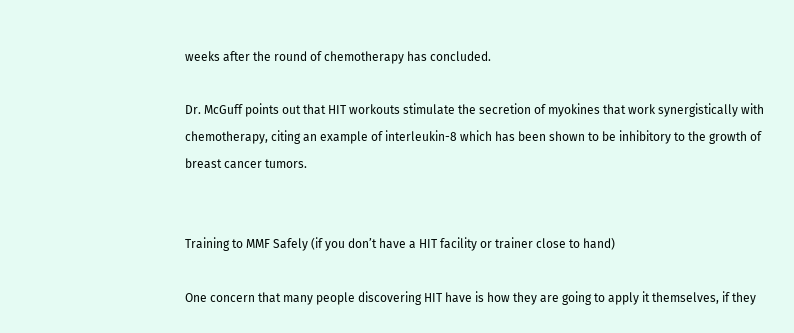weeks after the round of chemotherapy has concluded.

Dr. McGuff points out that HIT workouts stimulate the secretion of myokines that work synergistically with chemotherapy, citing an example of interleukin-8 which has been shown to be inhibitory to the growth of breast cancer tumors.


Training to MMF Safely (if you don’t have a HIT facility or trainer close to hand)

One concern that many people discovering HIT have is how they are going to apply it themselves, if they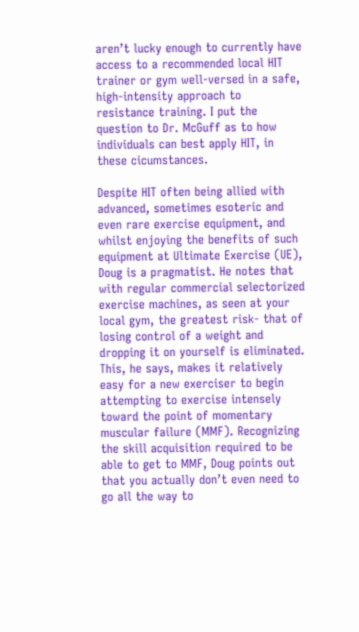aren’t lucky enough to currently have access to a recommended local HIT trainer or gym well-versed in a safe, high-intensity approach to resistance training. I put the question to Dr. McGuff as to how individuals can best apply HIT, in these cicumstances.

Despite HIT often being allied with advanced, sometimes esoteric and even rare exercise equipment, and whilst enjoying the benefits of such equipment at Ultimate Exercise (UE), Doug is a pragmatist. He notes that with regular commercial selectorized exercise machines, as seen at your local gym, the greatest risk- that of losing control of a weight and dropping it on yourself is eliminated. This, he says, makes it relatively easy for a new exerciser to begin attempting to exercise intensely toward the point of momentary muscular failure (MMF). Recognizing the skill acquisition required to be able to get to MMF, Doug points out that you actually don’t even need to go all the way to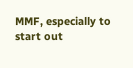MMF, especially to start out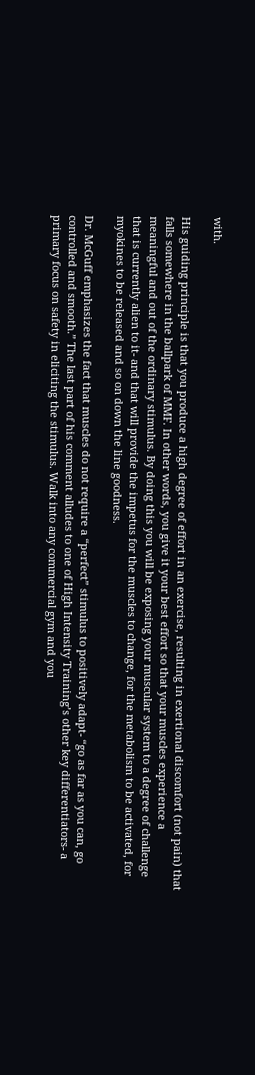with.

His guiding principle is that you produce a high degree of effort in an exercise, resulting in exertional discomfort (not pain) that falls somewhere in the ballpark of MMF. In other words, you give it your best effort so that your muscles experience a meaningful and out of the ordinary stimulus. By doing this you will be exposing your muscular system to a degree of challenge that is currently alien to it- and that will provide the impetus for the muscles to change, for the metabolism to be activated, for myokines to be released and so on down the line goodness.

Dr. McGuff emphasizes the fact that muscles do not require a “perfect” stimulus to positively adapt- “go as far as you can, go controlled and smooth.” The last part of his comment alludes to one of High Intensity Training’s other key differentiators- a primary focus on safety in eliciting the stimulus. Walk into any commercial gym and you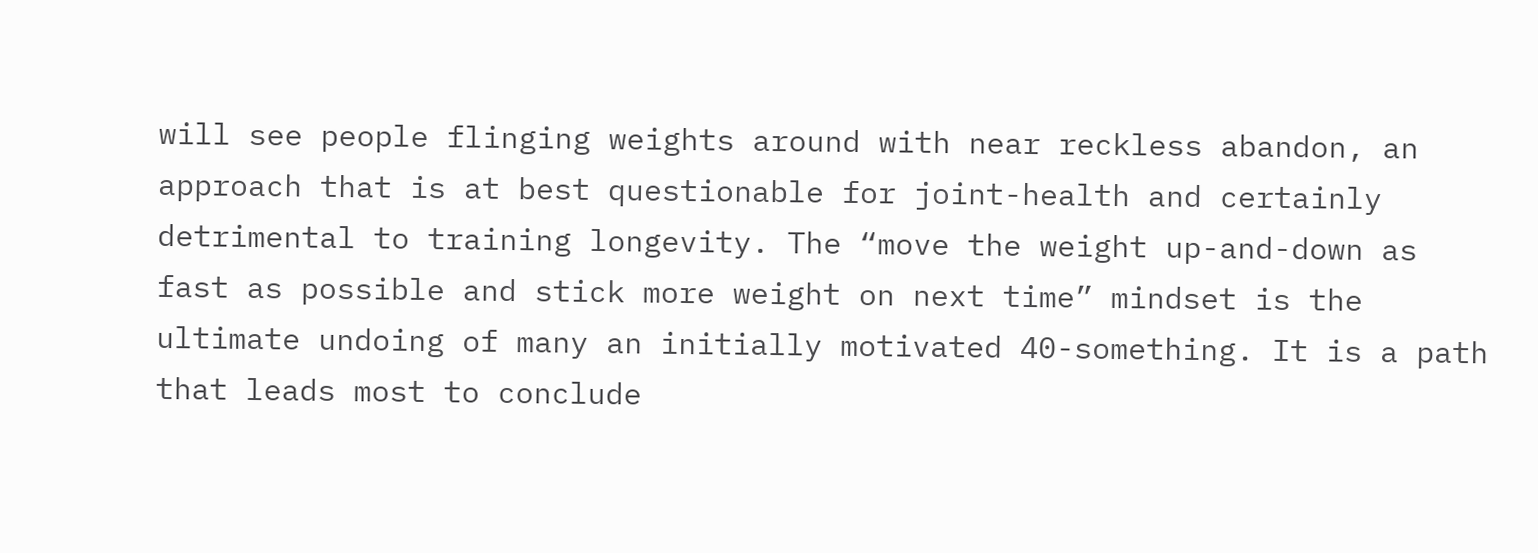will see people flinging weights around with near reckless abandon, an approach that is at best questionable for joint-health and certainly detrimental to training longevity. The “move the weight up-and-down as fast as possible and stick more weight on next time” mindset is the ultimate undoing of many an initially motivated 40-something. It is a path that leads most to conclude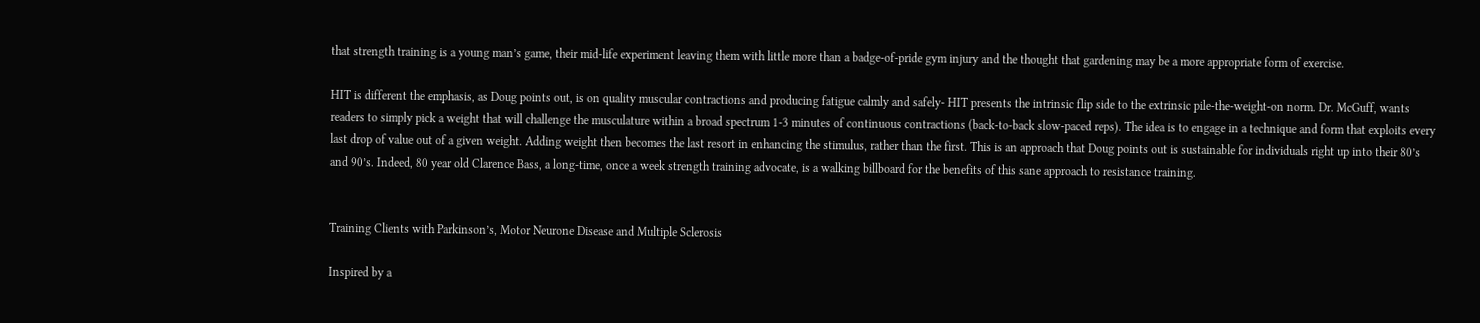that strength training is a young man’s game, their mid-life experiment leaving them with little more than a badge-of-pride gym injury and the thought that gardening may be a more appropriate form of exercise.

HIT is different the emphasis, as Doug points out, is on quality muscular contractions and producing fatigue calmly and safely- HIT presents the intrinsic flip side to the extrinsic pile-the-weight-on norm. Dr. McGuff, wants readers to simply pick a weight that will challenge the musculature within a broad spectrum 1-3 minutes of continuous contractions (back-to-back slow-paced reps). The idea is to engage in a technique and form that exploits every last drop of value out of a given weight. Adding weight then becomes the last resort in enhancing the stimulus, rather than the first. This is an approach that Doug points out is sustainable for individuals right up into their 80’s and 90’s. Indeed, 80 year old Clarence Bass, a long-time, once a week strength training advocate, is a walking billboard for the benefits of this sane approach to resistance training.


Training Clients with Parkinson’s, Motor Neurone Disease and Multiple Sclerosis

Inspired by a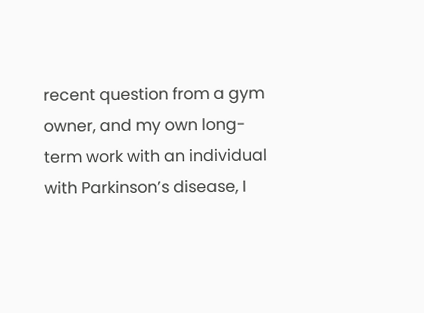recent question from a gym owner, and my own long-term work with an individual with Parkinson’s disease, I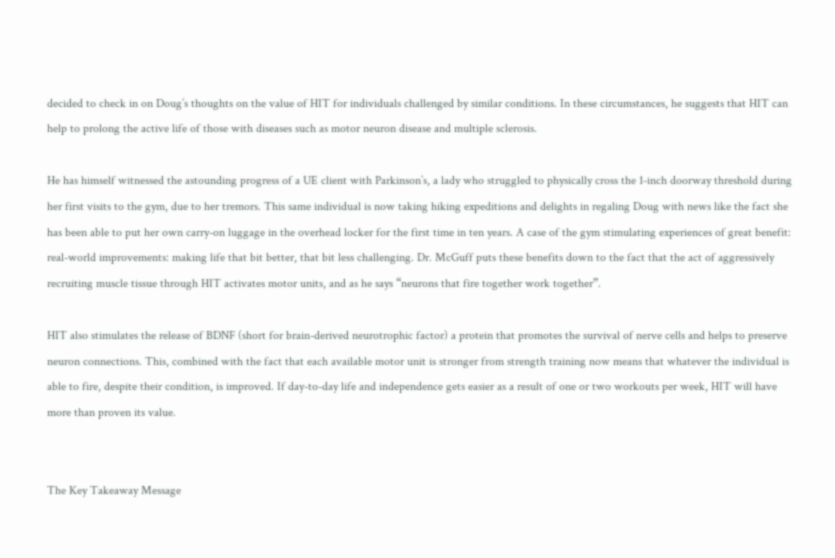decided to check in on Doug’s thoughts on the value of HIT for individuals challenged by similar conditions. In these circumstances, he suggests that HIT can help to prolong the active life of those with diseases such as motor neuron disease and multiple sclerosis.

He has himself witnessed the astounding progress of a UE client with Parkinson’s, a lady who struggled to physically cross the 1-inch doorway threshold during her first visits to the gym, due to her tremors. This same individual is now taking hiking expeditions and delights in regaling Doug with news like the fact she has been able to put her own carry-on luggage in the overhead locker for the first time in ten years. A case of the gym stimulating experiences of great benefit: real-world improvements: making life that bit better, that bit less challenging. Dr. McGuff puts these benefits down to the fact that the act of aggressively recruiting muscle tissue through HIT activates motor units, and as he says “neurons that fire together work together”.

HIT also stimulates the release of BDNF (short for brain-derived neurotrophic factor) a protein that promotes the survival of nerve cells and helps to preserve neuron connections. This, combined with the fact that each available motor unit is stronger from strength training now means that whatever the individual is able to fire, despite their condition, is improved. If day-to-day life and independence gets easier as a result of one or two workouts per week, HIT will have more than proven its value.


The Key Takeaway Message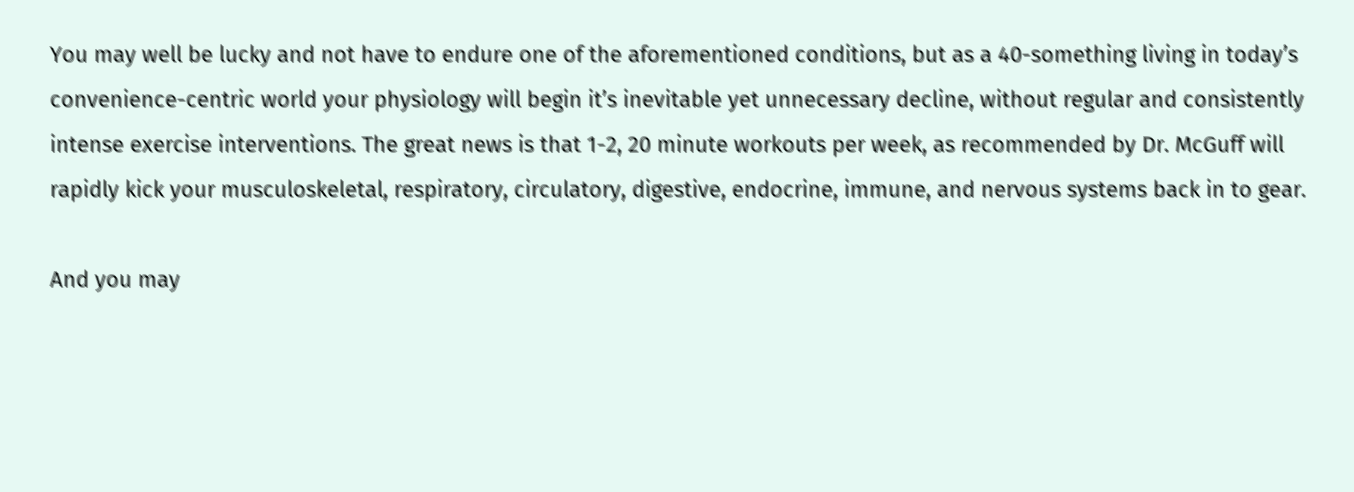You may well be lucky and not have to endure one of the aforementioned conditions, but as a 40-something living in today’s convenience-centric world your physiology will begin it’s inevitable yet unnecessary decline, without regular and consistently intense exercise interventions. The great news is that 1-2, 20 minute workouts per week, as recommended by Dr. McGuff will rapidly kick your musculoskeletal, respiratory, circulatory, digestive, endocrine, immune, and nervous systems back in to gear.

And you may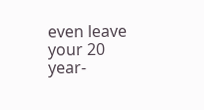even leave your 20 year-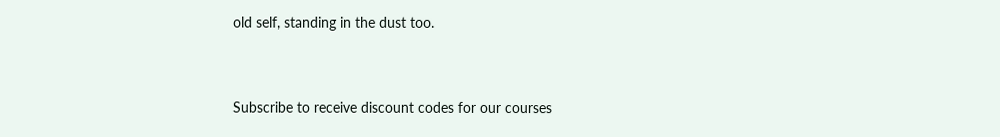old self, standing in the dust too.


Subscribe to receive discount codes for our courses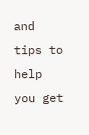and tips to help you get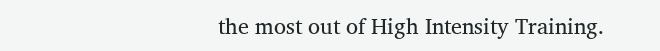the most out of High Intensity Training.